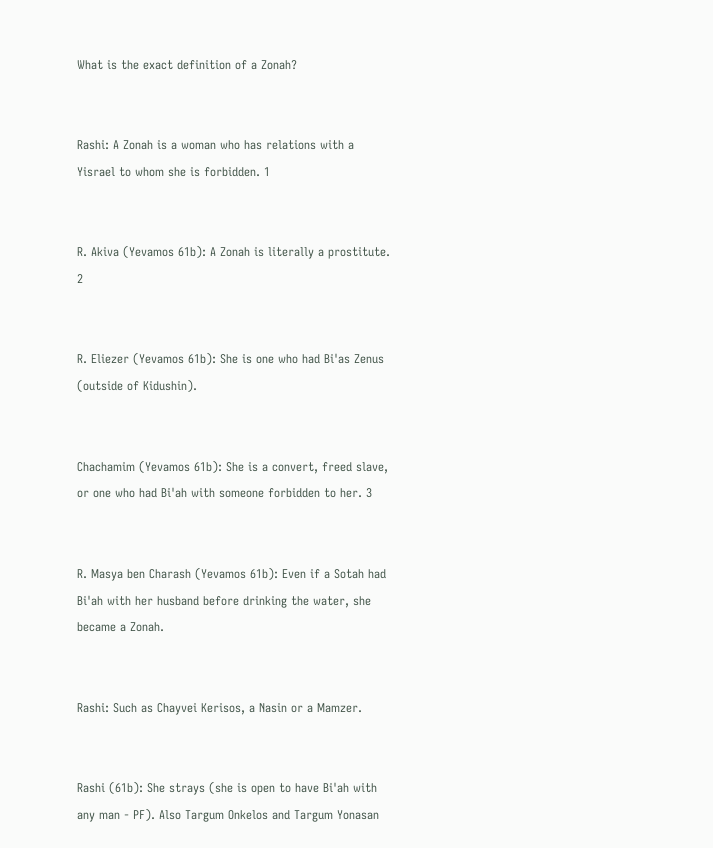What is the exact definition of a Zonah?


Rashi: A Zonah is a woman who has relations with a Yisrael to whom she is forbidden. 1


R. Akiva (Yevamos 61b): A Zonah is literally a prostitute. 2


R. Eliezer (Yevamos 61b): She is one who had Bi'as Zenus (outside of Kidushin).


Chachamim (Yevamos 61b): She is a convert, freed slave, or one who had Bi'ah with someone forbidden to her. 3


R. Masya ben Charash (Yevamos 61b): Even if a Sotah had Bi'ah with her husband before drinking the water, she became a Zonah.


Rashi: Such as Chayvei Kerisos, a Nasin or a Mamzer.


Rashi (61b): She strays (she is open to have Bi'ah with any man - PF). Also Targum Onkelos and Targum Yonasan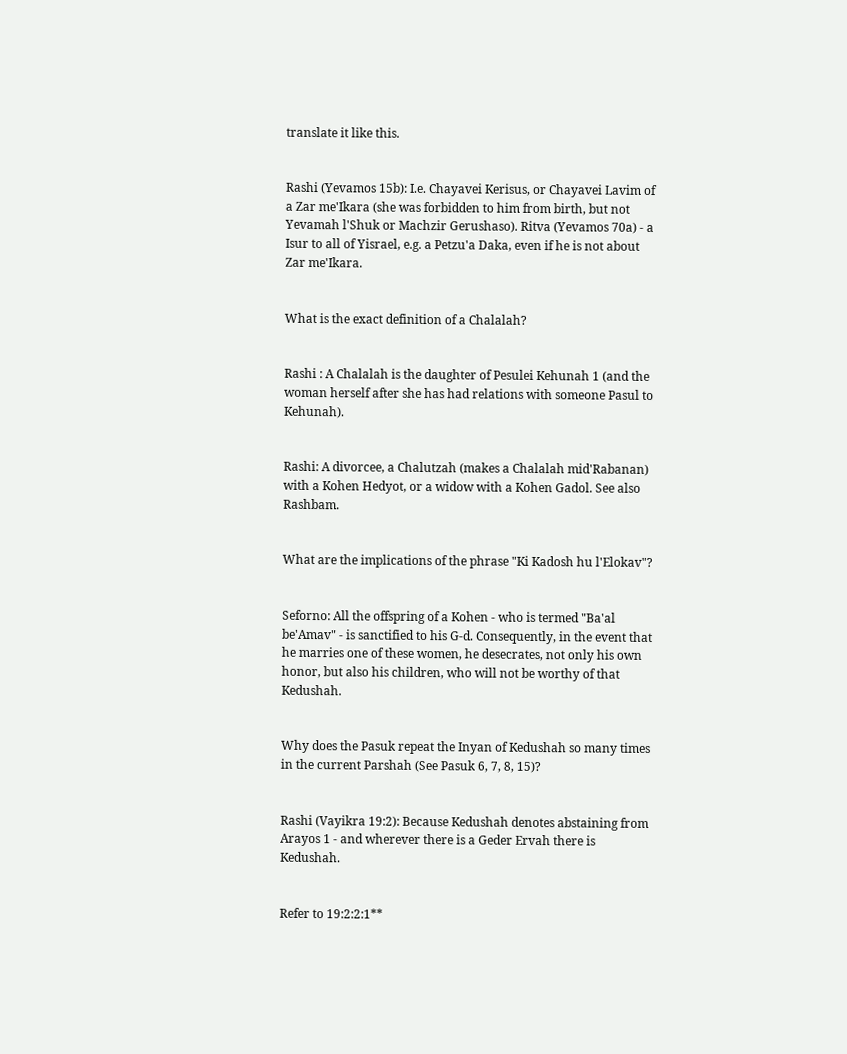translate it like this.


Rashi (Yevamos 15b): I.e. Chayavei Kerisus, or Chayavei Lavim of a Zar me'Ikara (she was forbidden to him from birth, but not Yevamah l'Shuk or Machzir Gerushaso). Ritva (Yevamos 70a) - a Isur to all of Yisrael, e.g. a Petzu'a Daka, even if he is not about Zar me'Ikara.


What is the exact definition of a Chalalah?


Rashi : A Chalalah is the daughter of Pesulei Kehunah 1 (and the woman herself after she has had relations with someone Pasul to Kehunah).


Rashi: A divorcee, a Chalutzah (makes a Chalalah mid'Rabanan) with a Kohen Hedyot, or a widow with a Kohen Gadol. See also Rashbam.


What are the implications of the phrase "Ki Kadosh hu l'Elokav"?


Seforno: All the offspring of a Kohen - who is termed "Ba'al be'Amav" - is sanctified to his G-d. Consequently, in the event that he marries one of these women, he desecrates, not only his own honor, but also his children, who will not be worthy of that Kedushah.


Why does the Pasuk repeat the Inyan of Kedushah so many times in the current Parshah (See Pasuk 6, 7, 8, 15)?


Rashi (Vayikra 19:2): Because Kedushah denotes abstaining from Arayos 1 - and wherever there is a Geder Ervah there is Kedushah.


Refer to 19:2:2:1**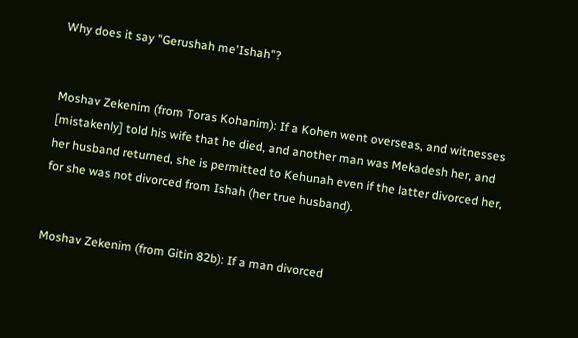Why does it say "Gerushah me'Ishah"?


Moshav Zekenim (from Toras Kohanim): If a Kohen went overseas, and witnesses [mistakenly] told his wife that he died, and another man was Mekadesh her, and her husband returned, she is permitted to Kehunah even if the latter divorced her, for she was not divorced from Ishah (her true husband).


Moshav Zekenim (from Gitin 82b): If a man divorced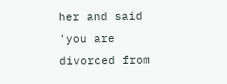her and said 'you are divorced from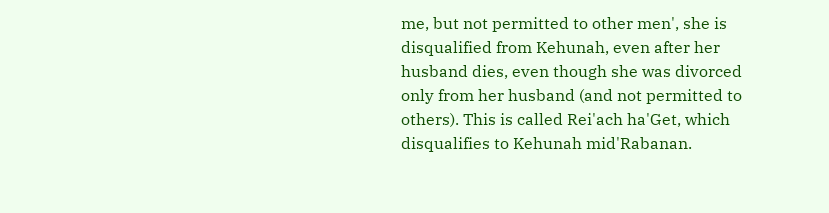me, but not permitted to other men', she is disqualified from Kehunah, even after her husband dies, even though she was divorced only from her husband (and not permitted to others). This is called Rei'ach ha'Get, which disqualifies to Kehunah mid'Rabanan.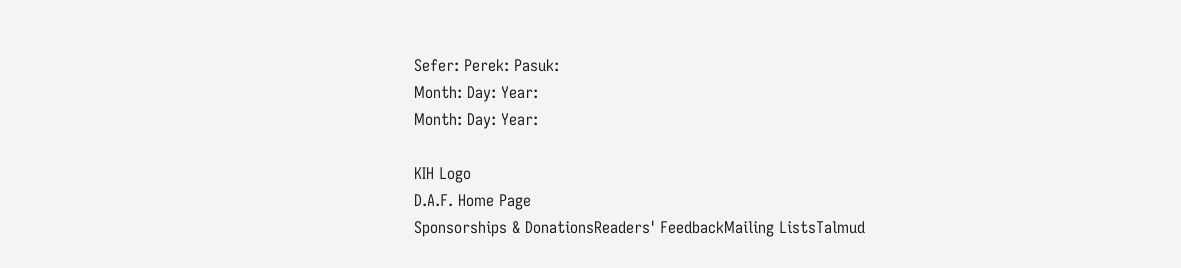Sefer: Perek: Pasuk:
Month: Day: Year:
Month: Day: Year:

KIH Logo
D.A.F. Home Page
Sponsorships & DonationsReaders' FeedbackMailing ListsTalmud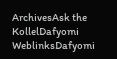ArchivesAsk the KollelDafyomi WeblinksDafyomi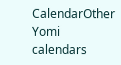CalendarOther Yomi calendars